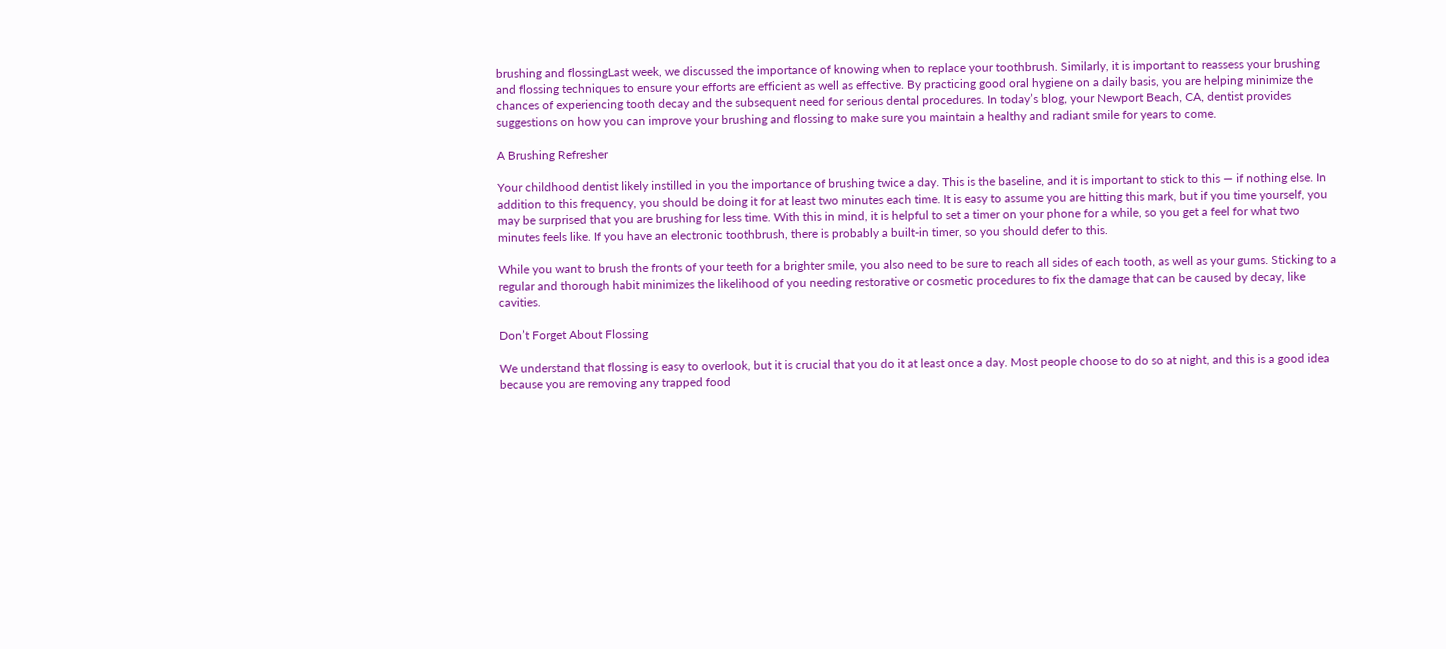brushing and flossingLast week, we discussed the importance of knowing when to replace your toothbrush. Similarly, it is important to reassess your brushing and flossing techniques to ensure your efforts are efficient as well as effective. By practicing good oral hygiene on a daily basis, you are helping minimize the chances of experiencing tooth decay and the subsequent need for serious dental procedures. In today’s blog, your Newport Beach, CA, dentist provides suggestions on how you can improve your brushing and flossing to make sure you maintain a healthy and radiant smile for years to come.

A Brushing Refresher

Your childhood dentist likely instilled in you the importance of brushing twice a day. This is the baseline, and it is important to stick to this — if nothing else. In addition to this frequency, you should be doing it for at least two minutes each time. It is easy to assume you are hitting this mark, but if you time yourself, you may be surprised that you are brushing for less time. With this in mind, it is helpful to set a timer on your phone for a while, so you get a feel for what two minutes feels like. If you have an electronic toothbrush, there is probably a built-in timer, so you should defer to this.

While you want to brush the fronts of your teeth for a brighter smile, you also need to be sure to reach all sides of each tooth, as well as your gums. Sticking to a regular and thorough habit minimizes the likelihood of you needing restorative or cosmetic procedures to fix the damage that can be caused by decay, like cavities.

Don’t Forget About Flossing

We understand that flossing is easy to overlook, but it is crucial that you do it at least once a day. Most people choose to do so at night, and this is a good idea because you are removing any trapped food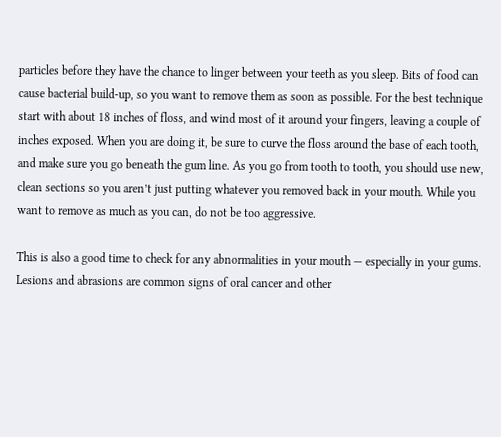particles before they have the chance to linger between your teeth as you sleep. Bits of food can cause bacterial build-up, so you want to remove them as soon as possible. For the best technique start with about 18 inches of floss, and wind most of it around your fingers, leaving a couple of inches exposed. When you are doing it, be sure to curve the floss around the base of each tooth, and make sure you go beneath the gum line. As you go from tooth to tooth, you should use new, clean sections so you aren’t just putting whatever you removed back in your mouth. While you want to remove as much as you can, do not be too aggressive.

This is also a good time to check for any abnormalities in your mouth — especially in your gums. Lesions and abrasions are common signs of oral cancer and other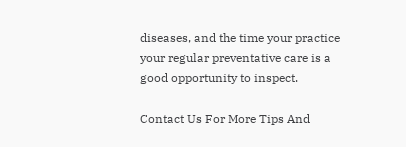diseases, and the time your practice your regular preventative care is a good opportunity to inspect.

Contact Us For More Tips And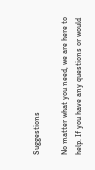Suggestions

No matter what you need, we are here to help. If you have any questions or would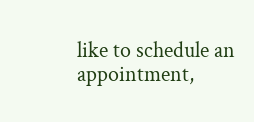like to schedule an appointment,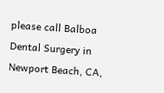please call Balboa Dental Surgery in Newport Beach, CA,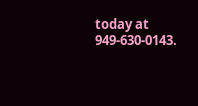today at 949-630-0143.